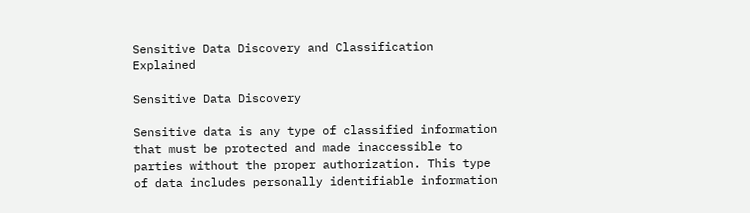Sensitive Data Discovery and Classification Explained

Sensitive Data Discovery

Sensitive data is any type of classified information that must be protected and made inaccessible to parties without the proper authorization. This type of data includes personally identifiable information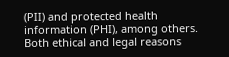(PII) and protected health information (PHI), among others.  Both ethical and legal reasons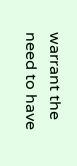warrant the need to have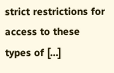strict restrictions for access to these types of […]